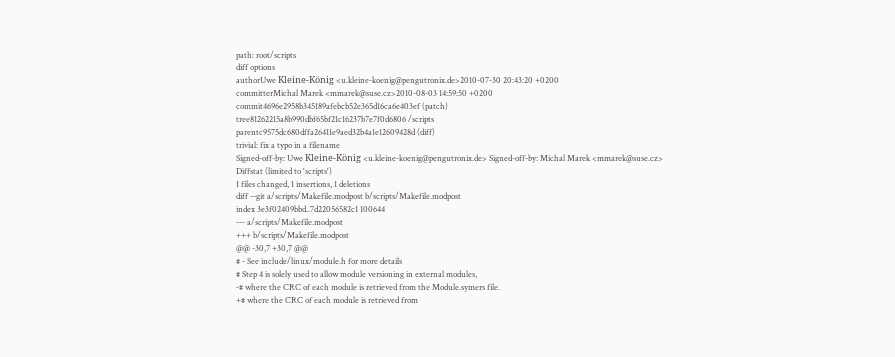path: root/scripts
diff options
authorUwe Kleine-König <u.kleine-koenig@pengutronix.de>2010-07-30 20:43:20 +0200
committerMichal Marek <mmarek@suse.cz>2010-08-03 14:59:50 +0200
commit4696e2958b345189afebcb52e365d16ca6e403ef (patch)
tree81262215a8b990dbf65bf21c16237b7e7f0d6806 /scripts
parentc9575dc680dffa26411e9aed32b4a1e12609428d (diff)
trivial: fix a typo in a filename
Signed-off-by: Uwe Kleine-König <u.kleine-koenig@pengutronix.de> Signed-off-by: Michal Marek <mmarek@suse.cz>
Diffstat (limited to 'scripts')
1 files changed, 1 insertions, 1 deletions
diff --git a/scripts/Makefile.modpost b/scripts/Makefile.modpost
index 3e3f02409bbd..7d22056582c1 100644
--- a/scripts/Makefile.modpost
+++ b/scripts/Makefile.modpost
@@ -30,7 +30,7 @@
# - See include/linux/module.h for more details
# Step 4 is solely used to allow module versioning in external modules,
-# where the CRC of each module is retrieved from the Module.symers file.
+# where the CRC of each module is retrieved from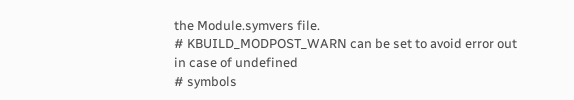the Module.symvers file.
# KBUILD_MODPOST_WARN can be set to avoid error out in case of undefined
# symbols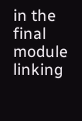in the final module linking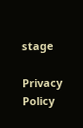stage

Privacy Policy